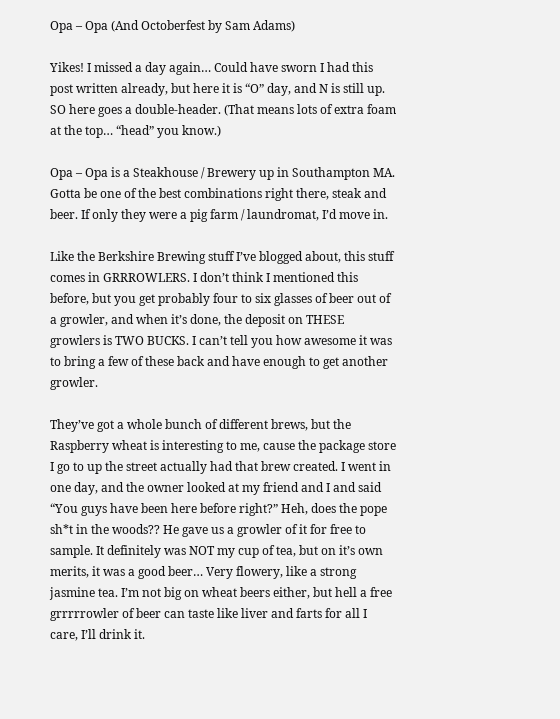Opa – Opa (And Octoberfest by Sam Adams)

Yikes! I missed a day again… Could have sworn I had this post written already, but here it is “O” day, and N is still up. SO here goes a double-header. (That means lots of extra foam at the top… “head” you know.)

Opa – Opa is a Steakhouse / Brewery up in Southampton MA. Gotta be one of the best combinations right there, steak and beer. If only they were a pig farm / laundromat, I’d move in.

Like the Berkshire Brewing stuff I’ve blogged about, this stuff comes in GRRROWLERS. I don’t think I mentioned this before, but you get probably four to six glasses of beer out of a growler, and when it’s done, the deposit on THESE growlers is TWO BUCKS. I can’t tell you how awesome it was to bring a few of these back and have enough to get another growler.

They’ve got a whole bunch of different brews, but the Raspberry wheat is interesting to me, cause the package store I go to up the street actually had that brew created. I went in one day, and the owner looked at my friend and I and said “You guys have been here before right?” Heh, does the pope sh*t in the woods?? He gave us a growler of it for free to sample. It definitely was NOT my cup of tea, but on it’s own merits, it was a good beer… Very flowery, like a strong jasmine tea. I’m not big on wheat beers either, but hell a free grrrrrowler of beer can taste like liver and farts for all I care, I’ll drink it.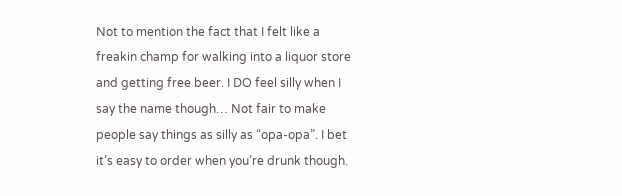Not to mention the fact that I felt like a freakin champ for walking into a liquor store and getting free beer. I DO feel silly when I say the name though… Not fair to make people say things as silly as “opa-opa”. I bet it’s easy to order when you’re drunk though.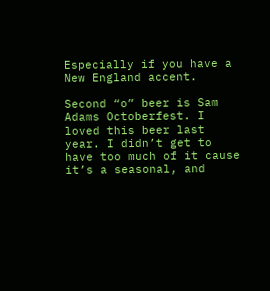Especially if you have a New England accent.

Second “o” beer is Sam Adams Octoberfest. I loved this beer last year. I didn’t get to have too much of it cause it’s a seasonal, and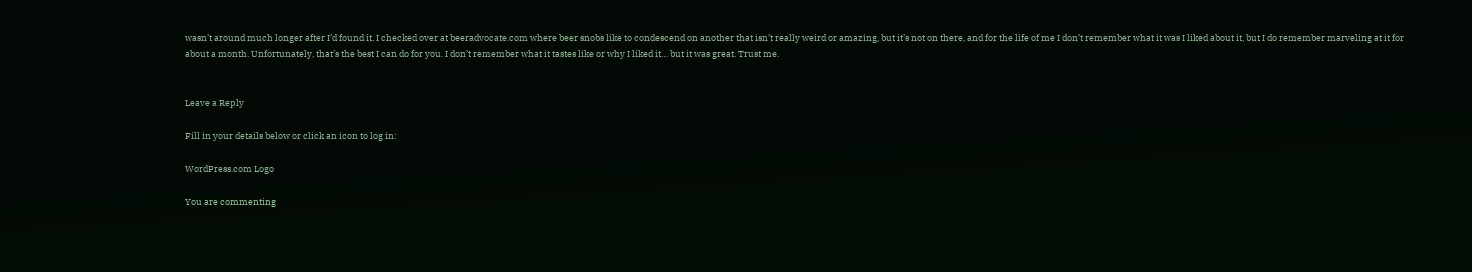wasn’t around much longer after I’d found it. I checked over at beeradvocate.com where beer snobs like to condescend on another that isn’t really weird or amazing, but it’s not on there, and for the life of me I don’t remember what it was I liked about it, but I do remember marveling at it for about a month. Unfortunately, that’s the best I can do for you. I don’t remember what it tastes like or why I liked it… but it was great. Trust me.


Leave a Reply

Fill in your details below or click an icon to log in:

WordPress.com Logo

You are commenting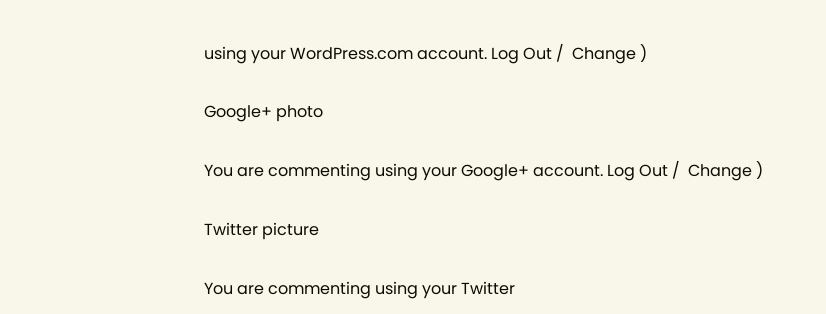using your WordPress.com account. Log Out /  Change )

Google+ photo

You are commenting using your Google+ account. Log Out /  Change )

Twitter picture

You are commenting using your Twitter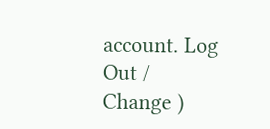account. Log Out /  Change )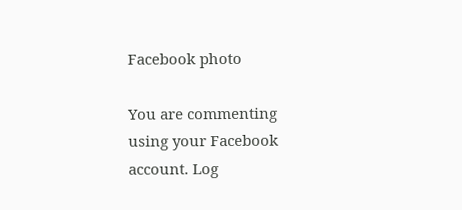Facebook photo

You are commenting using your Facebook account. Log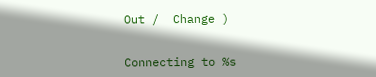Out /  Change )


Connecting to %s